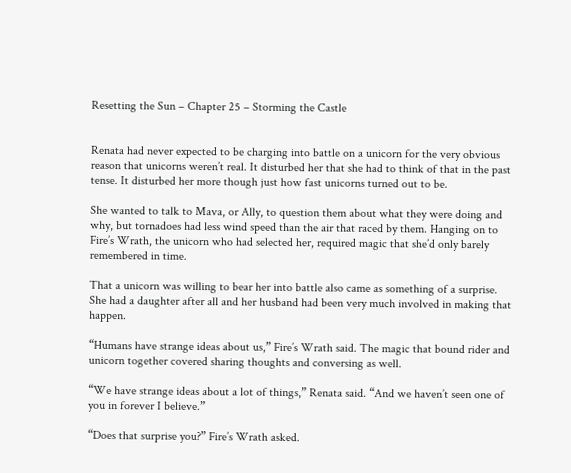Resetting the Sun – Chapter 25 – Storming the Castle


Renata had never expected to be charging into battle on a unicorn for the very obvious reason that unicorns weren’t real. It disturbed her that she had to think of that in the past tense. It disturbed her more though just how fast unicorns turned out to be.

She wanted to talk to Mava, or Ally, to question them about what they were doing and why, but tornadoes had less wind speed than the air that raced by them. Hanging on to Fire’s Wrath, the unicorn who had selected her, required magic that she’d only barely remembered in time.

That a unicorn was willing to bear her into battle also came as something of a surprise. She had a daughter after all and her husband had been very much involved in making that happen.

“Humans have strange ideas about us,” Fire’s Wrath said. The magic that bound rider and unicorn together covered sharing thoughts and conversing as well.

“We have strange ideas about a lot of things,” Renata said. “And we haven’t seen one of you in forever I believe.”

“Does that surprise you?” Fire’s Wrath asked.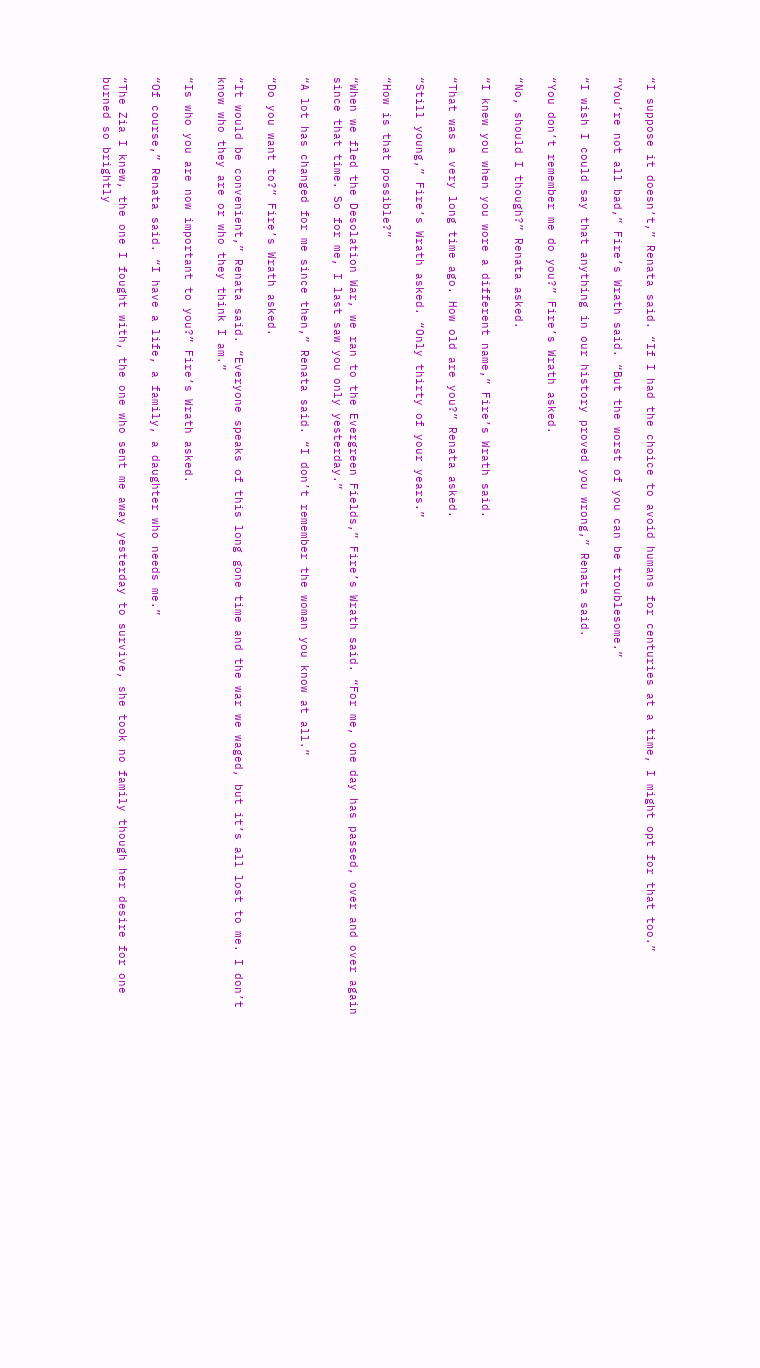“I suppose it doesn’t,” Renata said. “If I had the choice to avoid humans for centuries at a time, I might opt for that too.”

“You’re not all bad,” Fire’s Wrath said. “But the worst of you can be troublesome.”

“I wish I could say that anything in our history proved you wrong,” Renata said.

“You don’t remember me do you?” Fire’s Wrath asked.

“No, should I though?” Renata asked.

“I knew you when you wore a different name,” Fire’s Wrath said.

“That was a very long time ago. How old are you?” Renata asked.

“Still young,” Fire’s Wrath asked. “Only thirty of your years.”

“How is that possible?”

“When we fled the Desolation War, we ran to the Evergreen Fields,” Fire’s Wrath said. “For me, one day has passed, over and over again since that time. So for me, I last saw you only yesterday.”

“A lot has changed for me since then,” Renata said. “I don’t remember the woman you know at all.”

“Do you want to?” Fire’s Wrath asked.

“It would be convenient,” Renata said. “Everyone speaks of this long gone time and the war we waged, but it’s all lost to me. I don’t know who they are or who they think I am.”

“Is who you are now important to you?” Fire’s Wrath asked.

“Of course,” Renata said. “I have a life, a family, a daughter who needs me.”

“The Zia I knew, the one I fought with, the one who sent me away yesterday to survive, she took no family though her desire for one burned so brightly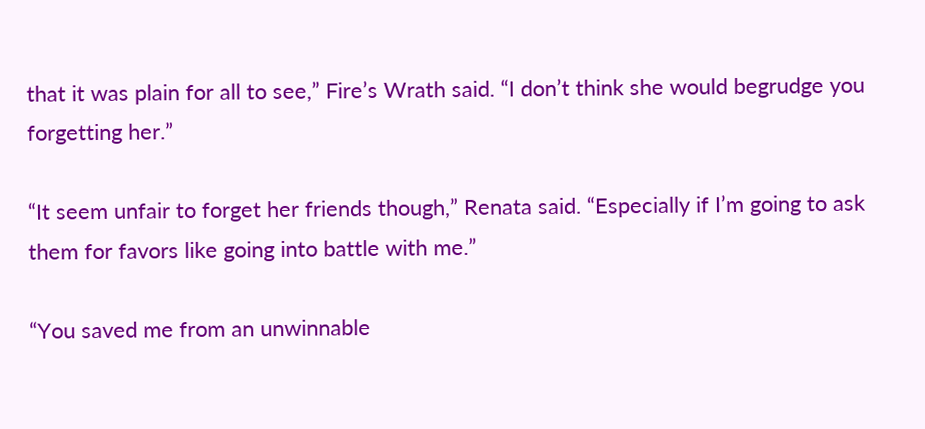that it was plain for all to see,” Fire’s Wrath said. “I don’t think she would begrudge you forgetting her.”

“It seem unfair to forget her friends though,” Renata said. “Especially if I’m going to ask them for favors like going into battle with me.”

“You saved me from an unwinnable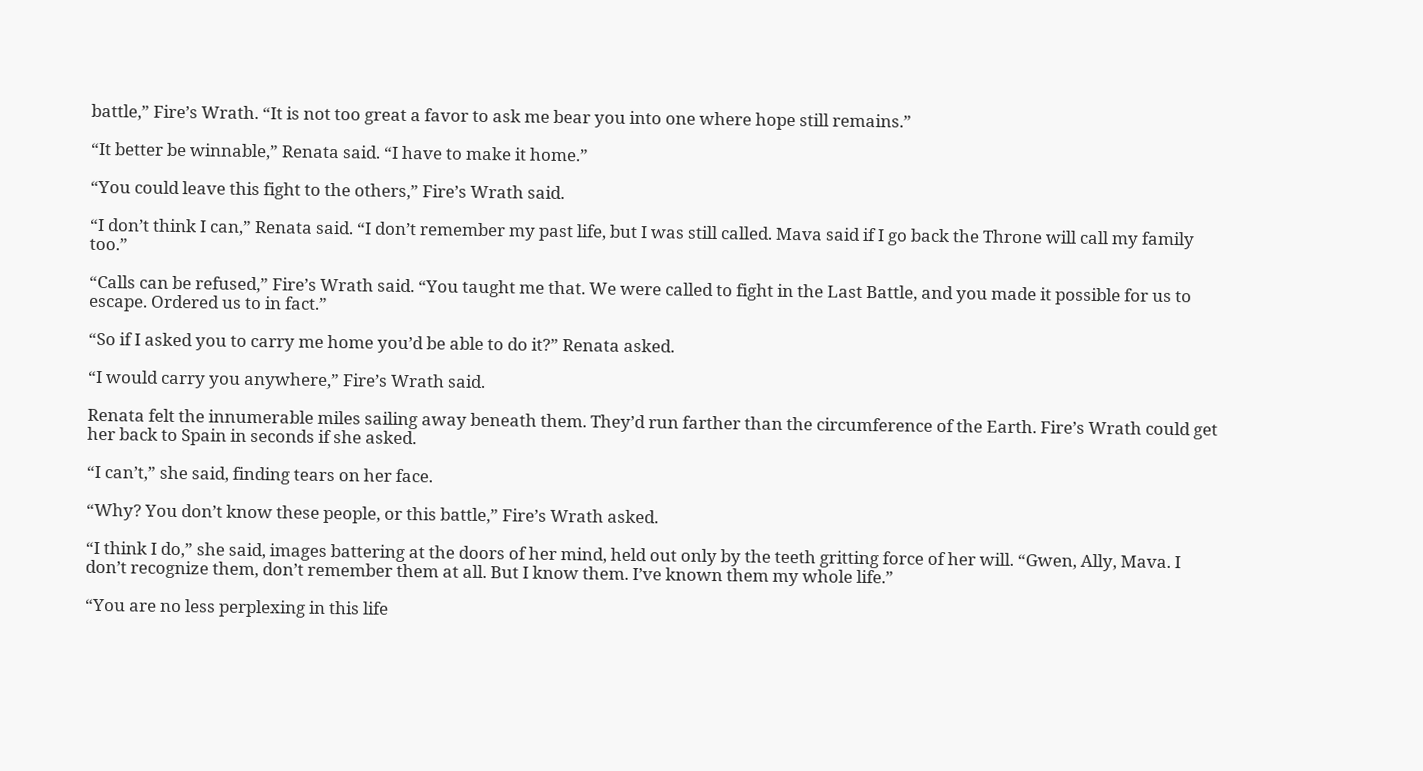battle,” Fire’s Wrath. “It is not too great a favor to ask me bear you into one where hope still remains.”

“It better be winnable,” Renata said. “I have to make it home.”

“You could leave this fight to the others,” Fire’s Wrath said.

“I don’t think I can,” Renata said. “I don’t remember my past life, but I was still called. Mava said if I go back the Throne will call my family too.”

“Calls can be refused,” Fire’s Wrath said. “You taught me that. We were called to fight in the Last Battle, and you made it possible for us to escape. Ordered us to in fact.”

“So if I asked you to carry me home you’d be able to do it?” Renata asked.

“I would carry you anywhere,” Fire’s Wrath said.

Renata felt the innumerable miles sailing away beneath them. They’d run farther than the circumference of the Earth. Fire’s Wrath could get her back to Spain in seconds if she asked.

“I can’t,” she said, finding tears on her face.

“Why? You don’t know these people, or this battle,” Fire’s Wrath asked.

“I think I do,” she said, images battering at the doors of her mind, held out only by the teeth gritting force of her will. “Gwen, Ally, Mava. I don’t recognize them, don’t remember them at all. But I know them. I’ve known them my whole life.”

“You are no less perplexing in this life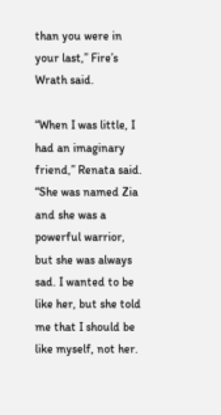than you were in your last,” Fire’s Wrath said.

“When I was little, I had an imaginary friend,” Renata said. “She was named Zia and she was a powerful warrior, but she was always sad. I wanted to be like her, but she told me that I should be like myself, not her.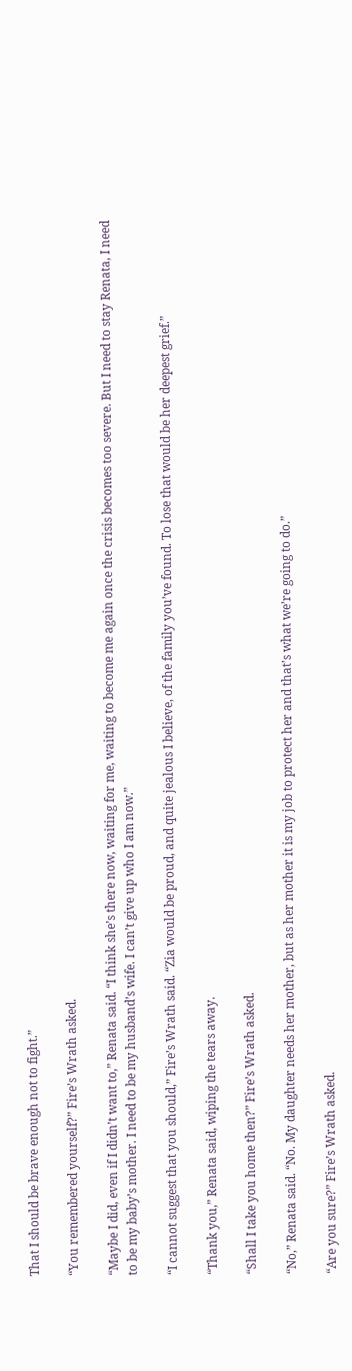That I should be brave enough not to fight.”

“You remembered yourself?” Fire’s Wrath asked.

“Maybe I did, even if I didn’t want to,” Renata said. “I think she’s there now, waiting for me, waiting to become me again once the crisis becomes too severe. But I need to stay Renata, I need to be my baby’s mother. I need to be my husband’s wife. I can’t give up who I am now.”

“I cannot suggest that you should,” Fire’s Wrath said. “Zia would be proud, and quite jealous I believe, of the family you’ve found. To lose that would be her deepest grief.”

“Thank you,” Renata said, wiping the tears away.

“Shall I take you home then?” Fire’s Wrath asked.

“No,” Renata said. “No. My daughter needs her mother, but as her mother it is my job to protect her and that’s what we’re going to do.”

“Are you sure?” Fire’s Wrath asked.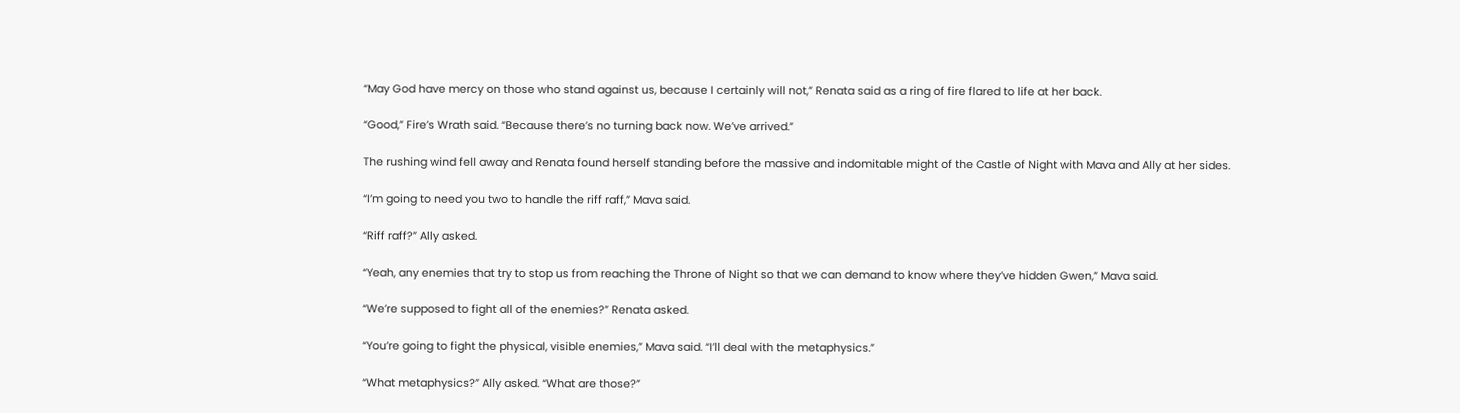“May God have mercy on those who stand against us, because I certainly will not,” Renata said as a ring of fire flared to life at her back.

“Good,” Fire’s Wrath said. “Because there’s no turning back now. We’ve arrived.”

The rushing wind fell away and Renata found herself standing before the massive and indomitable might of the Castle of Night with Mava and Ally at her sides.

“I’m going to need you two to handle the riff raff,” Mava said.

“Riff raff?” Ally asked.

“Yeah, any enemies that try to stop us from reaching the Throne of Night so that we can demand to know where they’ve hidden Gwen,” Mava said.

“We’re supposed to fight all of the enemies?” Renata asked.

“You’re going to fight the physical, visible enemies,” Mava said. “I’ll deal with the metaphysics.”

“What metaphysics?” Ally asked. “What are those?”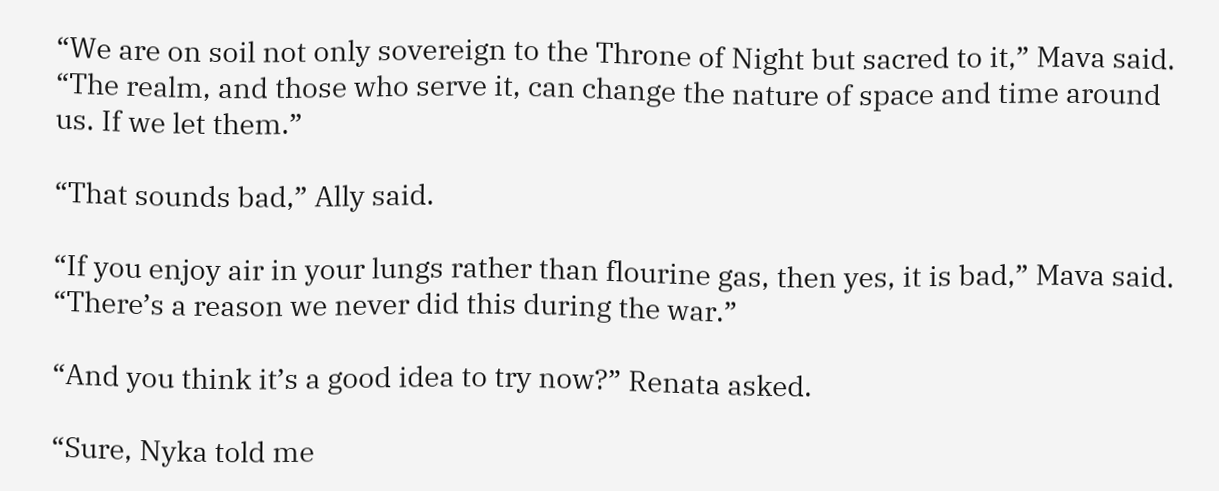“We are on soil not only sovereign to the Throne of Night but sacred to it,” Mava said. “The realm, and those who serve it, can change the nature of space and time around us. If we let them.”

“That sounds bad,” Ally said.

“If you enjoy air in your lungs rather than flourine gas, then yes, it is bad,” Mava said. “There’s a reason we never did this during the war.”

“And you think it’s a good idea to try now?” Renata asked.

“Sure, Nyka told me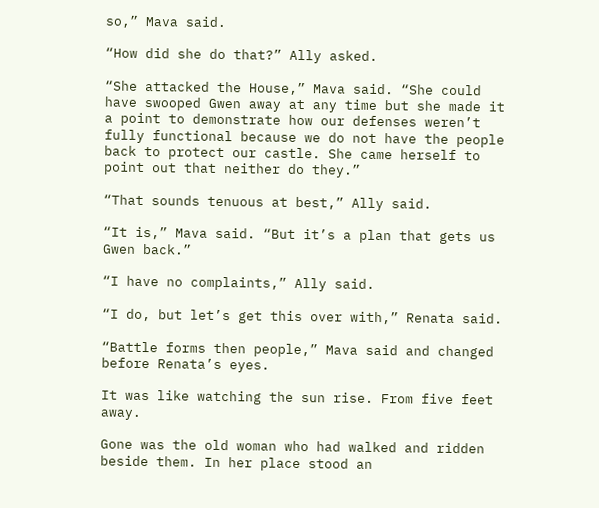so,” Mava said.

“How did she do that?” Ally asked.

“She attacked the House,” Mava said. “She could have swooped Gwen away at any time but she made it a point to demonstrate how our defenses weren’t fully functional because we do not have the people back to protect our castle. She came herself to point out that neither do they.”

“That sounds tenuous at best,” Ally said.

“It is,” Mava said. “But it’s a plan that gets us Gwen back.”

“I have no complaints,” Ally said.

“I do, but let’s get this over with,” Renata said.

“Battle forms then people,” Mava said and changed before Renata’s eyes.

It was like watching the sun rise. From five feet away.

Gone was the old woman who had walked and ridden beside them. In her place stood an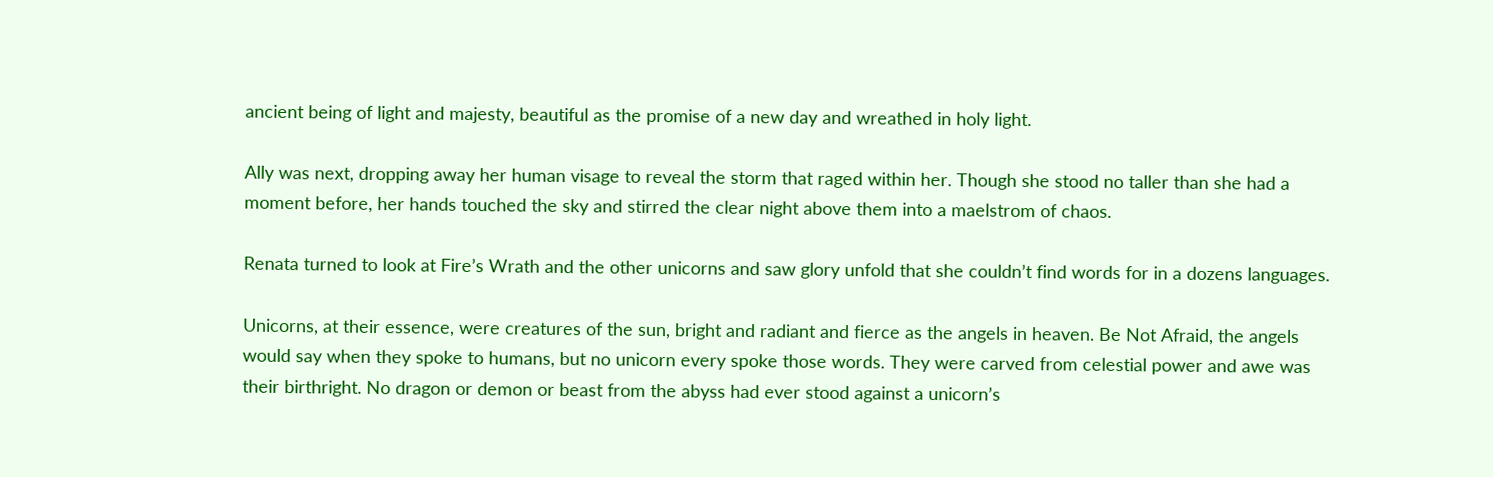ancient being of light and majesty, beautiful as the promise of a new day and wreathed in holy light.

Ally was next, dropping away her human visage to reveal the storm that raged within her. Though she stood no taller than she had a moment before, her hands touched the sky and stirred the clear night above them into a maelstrom of chaos.

Renata turned to look at Fire’s Wrath and the other unicorns and saw glory unfold that she couldn’t find words for in a dozens languages.

Unicorns, at their essence, were creatures of the sun, bright and radiant and fierce as the angels in heaven. Be Not Afraid, the angels would say when they spoke to humans, but no unicorn every spoke those words. They were carved from celestial power and awe was their birthright. No dragon or demon or beast from the abyss had ever stood against a unicorn’s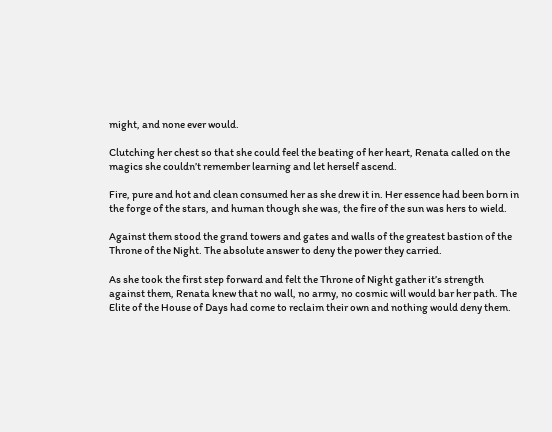might, and none ever would.

Clutching her chest so that she could feel the beating of her heart, Renata called on the magics she couldn’t remember learning and let herself ascend.

Fire, pure and hot and clean consumed her as she drew it in. Her essence had been born in the forge of the stars, and human though she was, the fire of the sun was hers to wield.

Against them stood the grand towers and gates and walls of the greatest bastion of the Throne of the Night. The absolute answer to deny the power they carried.

As she took the first step forward and felt the Throne of Night gather it’s strength against them, Renata knew that no wall, no army, no cosmic will would bar her path. The Elite of the House of Days had come to reclaim their own and nothing would deny them.